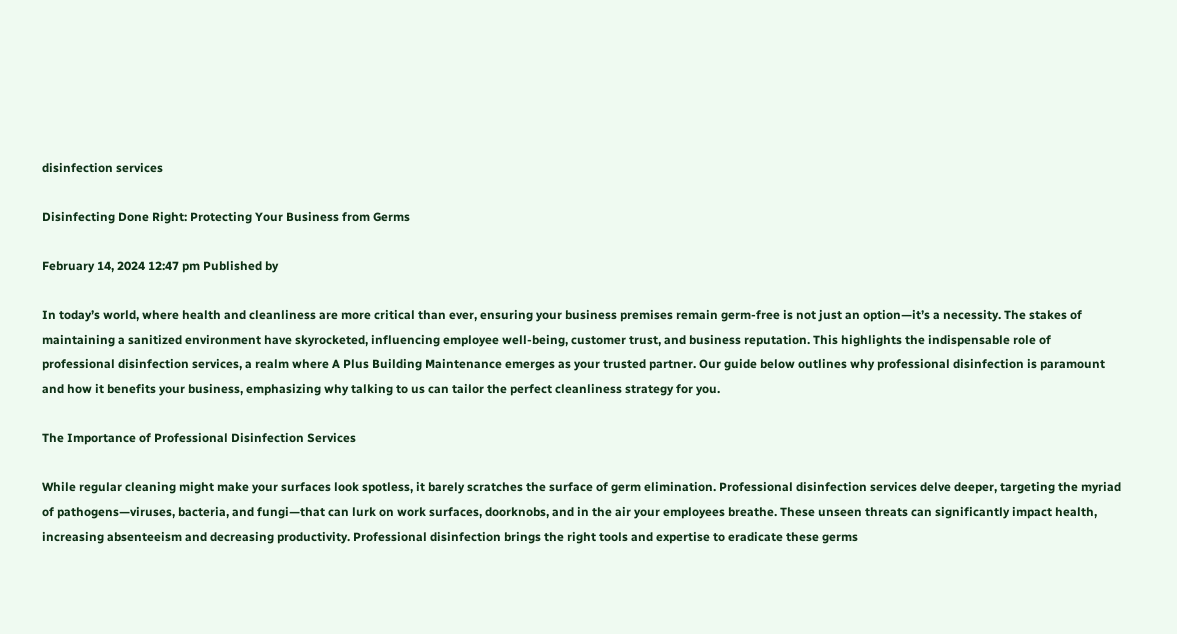disinfection services

Disinfecting Done Right: Protecting Your Business from Germs

February 14, 2024 12:47 pm Published by

In today’s world, where health and cleanliness are more critical than ever, ensuring your business premises remain germ-free is not just an option—it’s a necessity. The stakes of maintaining a sanitized environment have skyrocketed, influencing employee well-being, customer trust, and business reputation. This highlights the indispensable role of professional disinfection services, a realm where A Plus Building Maintenance emerges as your trusted partner. Our guide below outlines why professional disinfection is paramount and how it benefits your business, emphasizing why talking to us can tailor the perfect cleanliness strategy for you.

The Importance of Professional Disinfection Services

While regular cleaning might make your surfaces look spotless, it barely scratches the surface of germ elimination. Professional disinfection services delve deeper, targeting the myriad of pathogens—viruses, bacteria, and fungi—that can lurk on work surfaces, doorknobs, and in the air your employees breathe. These unseen threats can significantly impact health, increasing absenteeism and decreasing productivity. Professional disinfection brings the right tools and expertise to eradicate these germs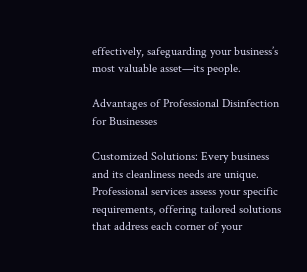effectively, safeguarding your business’s most valuable asset—its people.

Advantages of Professional Disinfection for Businesses

Customized Solutions: Every business and its cleanliness needs are unique. Professional services assess your specific requirements, offering tailored solutions that address each corner of your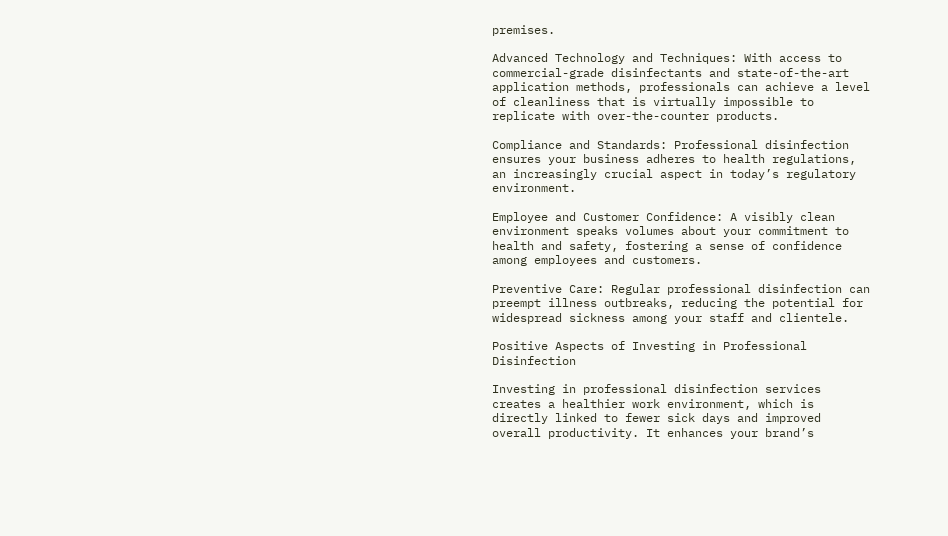premises.

Advanced Technology and Techniques: With access to commercial-grade disinfectants and state-of-the-art application methods, professionals can achieve a level of cleanliness that is virtually impossible to replicate with over-the-counter products.

Compliance and Standards: Professional disinfection ensures your business adheres to health regulations, an increasingly crucial aspect in today’s regulatory environment.

Employee and Customer Confidence: A visibly clean environment speaks volumes about your commitment to health and safety, fostering a sense of confidence among employees and customers.

Preventive Care: Regular professional disinfection can preempt illness outbreaks, reducing the potential for widespread sickness among your staff and clientele.

Positive Aspects of Investing in Professional Disinfection

Investing in professional disinfection services creates a healthier work environment, which is directly linked to fewer sick days and improved overall productivity. It enhances your brand’s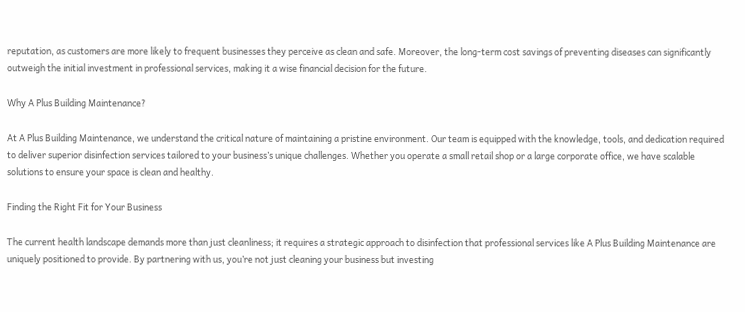reputation, as customers are more likely to frequent businesses they perceive as clean and safe. Moreover, the long-term cost savings of preventing diseases can significantly outweigh the initial investment in professional services, making it a wise financial decision for the future.

Why A Plus Building Maintenance?

At A Plus Building Maintenance, we understand the critical nature of maintaining a pristine environment. Our team is equipped with the knowledge, tools, and dedication required to deliver superior disinfection services tailored to your business’s unique challenges. Whether you operate a small retail shop or a large corporate office, we have scalable solutions to ensure your space is clean and healthy.

Finding the Right Fit for Your Business

The current health landscape demands more than just cleanliness; it requires a strategic approach to disinfection that professional services like A Plus Building Maintenance are uniquely positioned to provide. By partnering with us, you’re not just cleaning your business but investing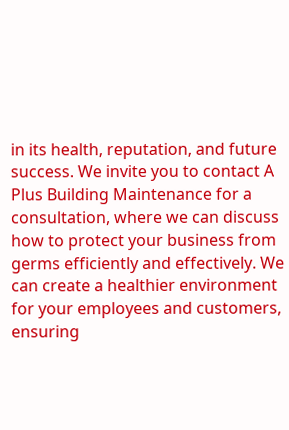in its health, reputation, and future success. We invite you to contact A Plus Building Maintenance for a consultation, where we can discuss how to protect your business from germs efficiently and effectively. We can create a healthier environment for your employees and customers, ensuring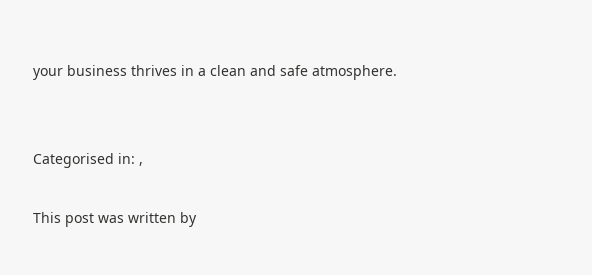your business thrives in a clean and safe atmosphere.


Categorised in: ,

This post was written by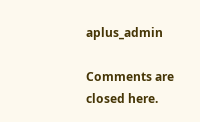aplus_admin

Comments are closed here.